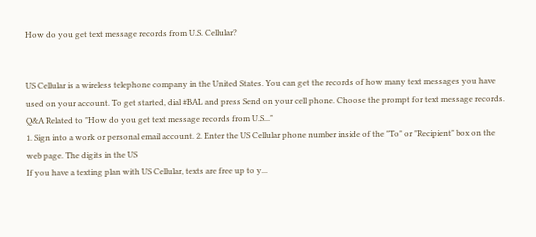How do you get text message records from U.S. Cellular?


US Cellular is a wireless telephone company in the United States. You can get the records of how many text messages you have used on your account. To get started, dial #BAL and press Send on your cell phone. Choose the prompt for text message records.
Q&A Related to "How do you get text message records from U.S..."
1. Sign into a work or personal email account. 2. Enter the US Cellular phone number inside of the "To" or "Recipient" box on the web page. The digits in the US
If you have a texting plan with US Cellular, texts are free up to y...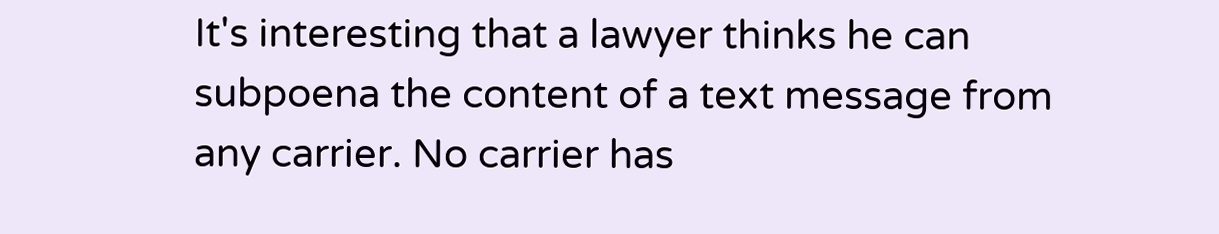It's interesting that a lawyer thinks he can subpoena the content of a text message from any carrier. No carrier has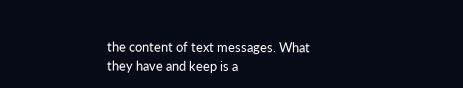the content of text messages. What they have and keep is a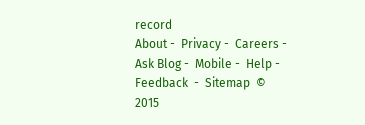record
About -  Privacy -  Careers -  Ask Blog -  Mobile -  Help -  Feedback  -  Sitemap  © 2015